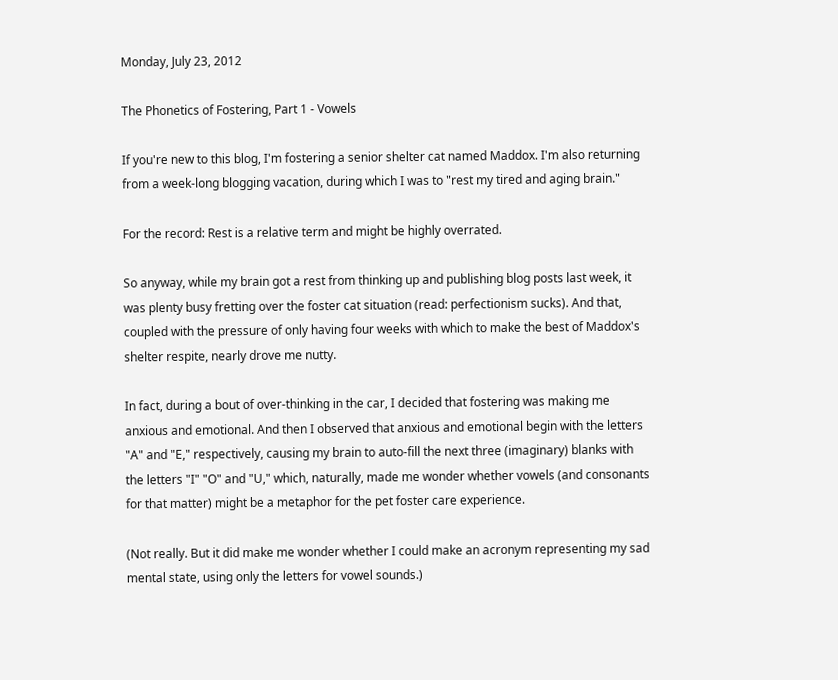Monday, July 23, 2012

The Phonetics of Fostering, Part 1 - Vowels

If you're new to this blog, I'm fostering a senior shelter cat named Maddox. I'm also returning from a week-long blogging vacation, during which I was to "rest my tired and aging brain."

For the record: Rest is a relative term and might be highly overrated.

So anyway, while my brain got a rest from thinking up and publishing blog posts last week, it was plenty busy fretting over the foster cat situation (read: perfectionism sucks). And that, coupled with the pressure of only having four weeks with which to make the best of Maddox's shelter respite, nearly drove me nutty.

In fact, during a bout of over-thinking in the car, I decided that fostering was making me anxious and emotional. And then I observed that anxious and emotional begin with the letters "A" and "E," respectively, causing my brain to auto-fill the next three (imaginary) blanks with the letters "I" "O" and "U," which, naturally, made me wonder whether vowels (and consonants for that matter) might be a metaphor for the pet foster care experience.

(Not really. But it did make me wonder whether I could make an acronym representing my sad mental state, using only the letters for vowel sounds.)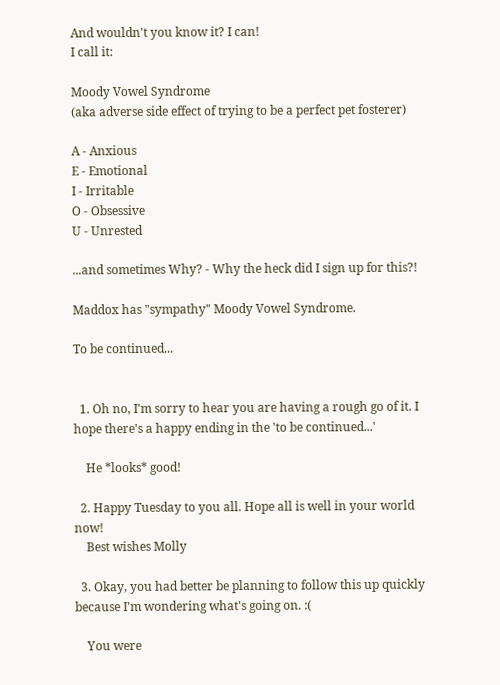And wouldn't you know it? I can!
I call it:

Moody Vowel Syndrome
(aka adverse side effect of trying to be a perfect pet fosterer)

A - Anxious
E - Emotional
I - Irritable
O - Obsessive
U - Unrested

...and sometimes Why? - Why the heck did I sign up for this?!

Maddox has "sympathy" Moody Vowel Syndrome.

To be continued...


  1. Oh no, I'm sorry to hear you are having a rough go of it. I hope there's a happy ending in the 'to be continued...'

    He *looks* good!

  2. Happy Tuesday to you all. Hope all is well in your world now!
    Best wishes Molly

  3. Okay, you had better be planning to follow this up quickly because I'm wondering what's going on. :(

    You were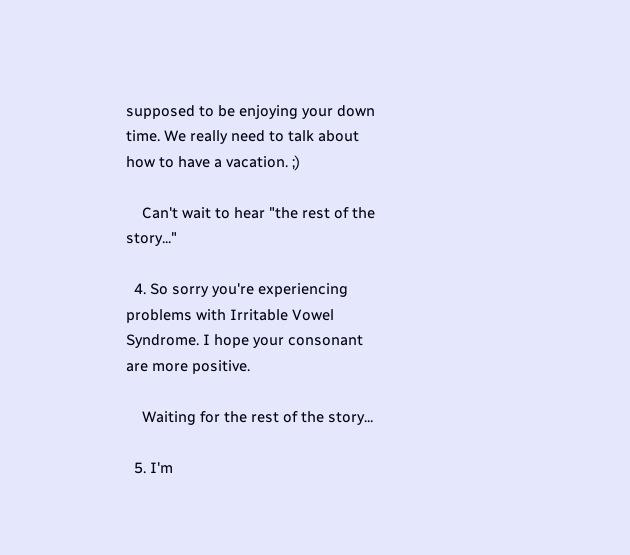supposed to be enjoying your down time. We really need to talk about how to have a vacation. ;)

    Can't wait to hear "the rest of the story..."

  4. So sorry you're experiencing problems with Irritable Vowel Syndrome. I hope your consonant are more positive.

    Waiting for the rest of the story...

  5. I'm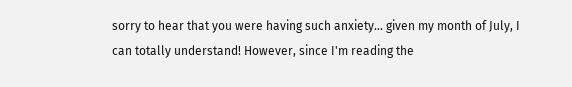sorry to hear that you were having such anxiety... given my month of July, I can totally understand! However, since I'm reading the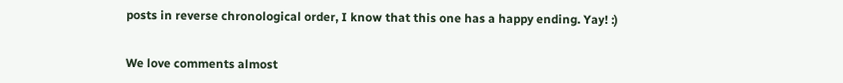posts in reverse chronological order, I know that this one has a happy ending. Yay! :)


We love comments almost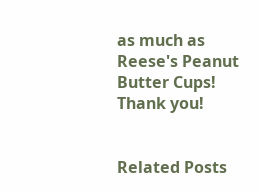as much as Reese's Peanut Butter Cups! Thank you!


Related Posts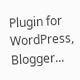Plugin for WordPress, Blogger...